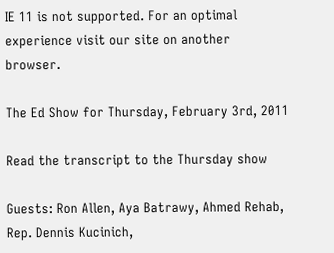IE 11 is not supported. For an optimal experience visit our site on another browser.

The Ed Show for Thursday, February 3rd, 2011

Read the transcript to the Thursday show

Guests: Ron Allen, Aya Batrawy, Ahmed Rehab, Rep. Dennis Kucinich,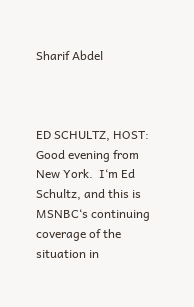Sharif Abdel



ED SCHULTZ, HOST:  Good evening from New York.  I‘m Ed Schultz, and this is MSNBC‘s continuing coverage of the situation in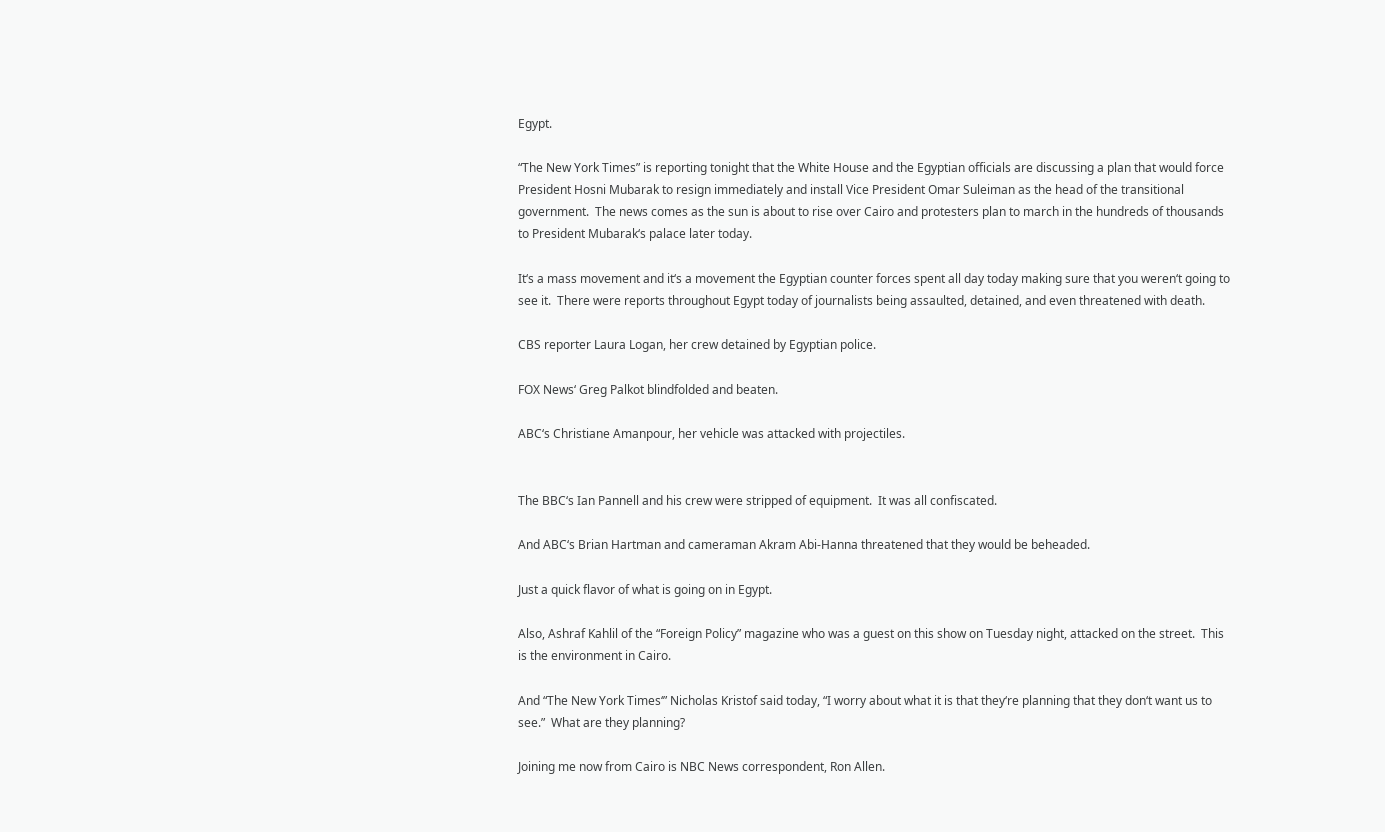Egypt.

“The New York Times” is reporting tonight that the White House and the Egyptian officials are discussing a plan that would force President Hosni Mubarak to resign immediately and install Vice President Omar Suleiman as the head of the transitional government.  The news comes as the sun is about to rise over Cairo and protesters plan to march in the hundreds of thousands to President Mubarak‘s palace later today.

It‘s a mass movement and it‘s a movement the Egyptian counter forces spent all day today making sure that you weren‘t going to see it.  There were reports throughout Egypt today of journalists being assaulted, detained, and even threatened with death.

CBS reporter Laura Logan, her crew detained by Egyptian police.

FOX News‘ Greg Palkot blindfolded and beaten.

ABC‘s Christiane Amanpour, her vehicle was attacked with projectiles.


The BBC‘s Ian Pannell and his crew were stripped of equipment.  It was all confiscated.

And ABC‘s Brian Hartman and cameraman Akram Abi-Hanna threatened that they would be beheaded.

Just a quick flavor of what is going on in Egypt.

Also, Ashraf Kahlil of the “Foreign Policy” magazine who was a guest on this show on Tuesday night, attacked on the street.  This is the environment in Cairo.

And “The New York Times‘” Nicholas Kristof said today, “I worry about what it is that they‘re planning that they don‘t want us to see.”  What are they planning?

Joining me now from Cairo is NBC News correspondent, Ron Allen.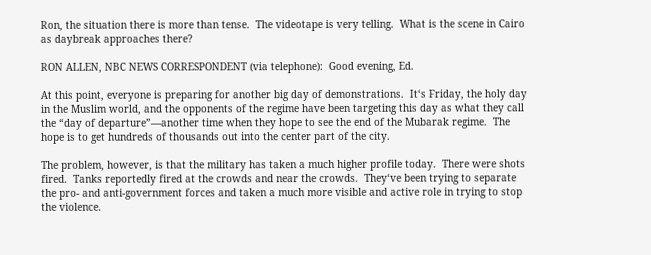Ron, the situation there is more than tense.  The videotape is very telling.  What is the scene in Cairo as daybreak approaches there?

RON ALLEN, NBC NEWS CORRESPONDENT (via telephone):  Good evening, Ed.

At this point, everyone is preparing for another big day of demonstrations.  It‘s Friday, the holy day in the Muslim world, and the opponents of the regime have been targeting this day as what they call the “day of departure”—another time when they hope to see the end of the Mubarak regime.  The hope is to get hundreds of thousands out into the center part of the city.

The problem, however, is that the military has taken a much higher profile today.  There were shots fired.  Tanks reportedly fired at the crowds and near the crowds.  They‘ve been trying to separate the pro- and anti-government forces and taken a much more visible and active role in trying to stop the violence.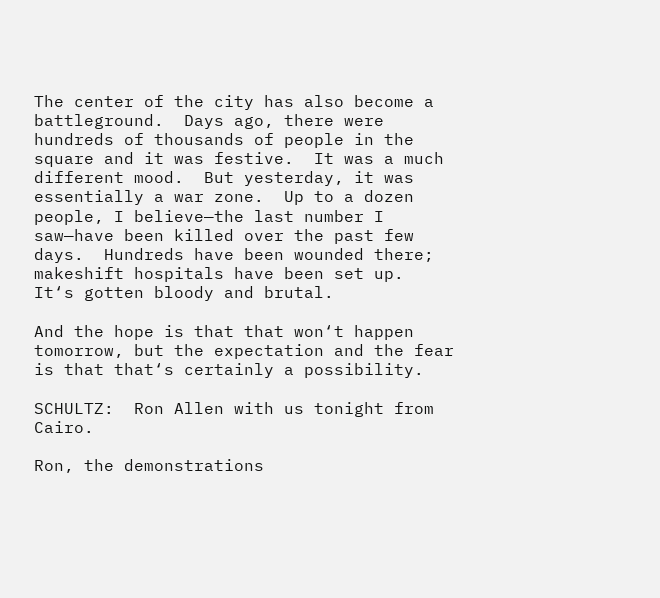The center of the city has also become a battleground.  Days ago, there were hundreds of thousands of people in the square and it was festive.  It was a much different mood.  But yesterday, it was essentially a war zone.  Up to a dozen people, I believe—the last number I saw—have been killed over the past few days.  Hundreds have been wounded there; makeshift hospitals have been set up.  It‘s gotten bloody and brutal.

And the hope is that that won‘t happen tomorrow, but the expectation and the fear is that that‘s certainly a possibility.

SCHULTZ:  Ron Allen with us tonight from Cairo.

Ron, the demonstrations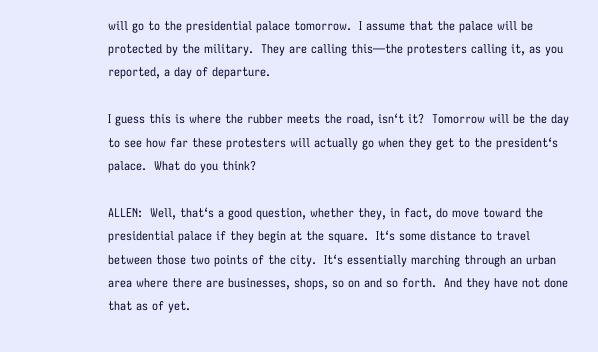will go to the presidential palace tomorrow.  I assume that the palace will be protected by the military.  They are calling this—the protesters calling it, as you reported, a day of departure.

I guess this is where the rubber meets the road, isn‘t it?  Tomorrow will be the day to see how far these protesters will actually go when they get to the president‘s palace.  What do you think?

ALLEN:  Well, that‘s a good question, whether they, in fact, do move toward the presidential palace if they begin at the square.  It‘s some distance to travel between those two points of the city.  It‘s essentially marching through an urban area where there are businesses, shops, so on and so forth.  And they have not done that as of yet.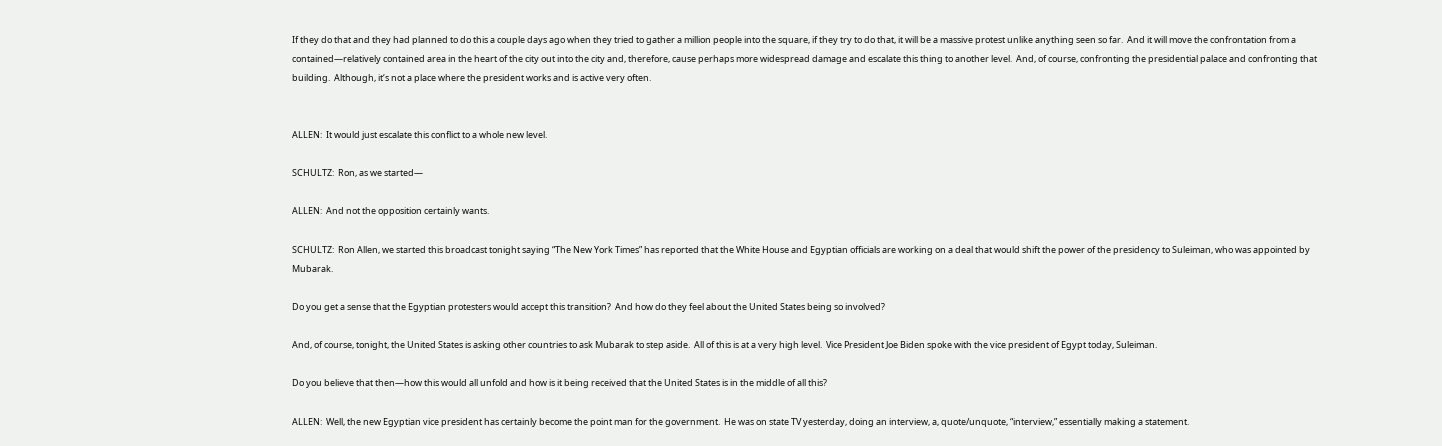If they do that and they had planned to do this a couple days ago when they tried to gather a million people into the square, if they try to do that, it will be a massive protest unlike anything seen so far.  And it will move the confrontation from a contained—relatively contained area in the heart of the city out into the city and, therefore, cause perhaps more widespread damage and escalate this thing to another level.  And, of course, confronting the presidential palace and confronting that building.  Although, it‘s not a place where the president works and is active very often.


ALLEN:  It would just escalate this conflict to a whole new level.

SCHULTZ:  Ron, as we started—

ALLEN:  And not the opposition certainly wants.

SCHULTZ:  Ron Allen, we started this broadcast tonight saying “The New York Times” has reported that the White House and Egyptian officials are working on a deal that would shift the power of the presidency to Suleiman, who was appointed by Mubarak.

Do you get a sense that the Egyptian protesters would accept this transition?  And how do they feel about the United States being so involved?

And, of course, tonight, the United States is asking other countries to ask Mubarak to step aside.  All of this is at a very high level.  Vice President Joe Biden spoke with the vice president of Egypt today, Suleiman.

Do you believe that then—how this would all unfold and how is it being received that the United States is in the middle of all this?

ALLEN:  Well, the new Egyptian vice president has certainly become the point man for the government.  He was on state TV yesterday, doing an interview, a, quote/unquote, “interview,” essentially making a statement.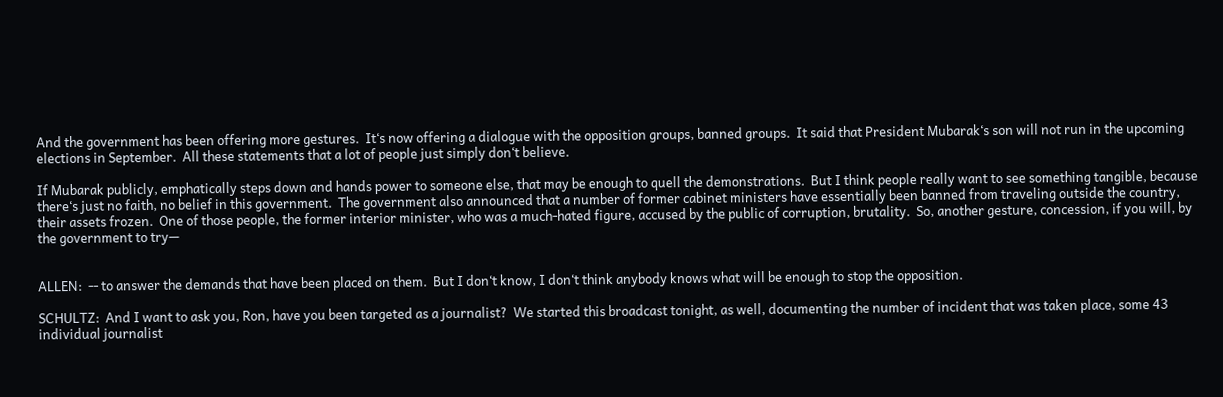And the government has been offering more gestures.  It‘s now offering a dialogue with the opposition groups, banned groups.  It said that President Mubarak‘s son will not run in the upcoming elections in September.  All these statements that a lot of people just simply don‘t believe.

If Mubarak publicly, emphatically steps down and hands power to someone else, that may be enough to quell the demonstrations.  But I think people really want to see something tangible, because there‘s just no faith, no belief in this government.  The government also announced that a number of former cabinet ministers have essentially been banned from traveling outside the country, their assets frozen.  One of those people, the former interior minister, who was a much-hated figure, accused by the public of corruption, brutality.  So, another gesture, concession, if you will, by the government to try—


ALLEN:  -- to answer the demands that have been placed on them.  But I don‘t know, I don‘t think anybody knows what will be enough to stop the opposition.

SCHULTZ:  And I want to ask you, Ron, have you been targeted as a journalist?  We started this broadcast tonight, as well, documenting the number of incident that was taken place, some 43 individual journalist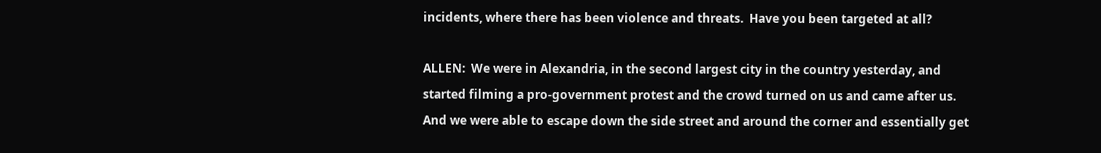incidents, where there has been violence and threats.  Have you been targeted at all?

ALLEN:  We were in Alexandria, in the second largest city in the country yesterday, and started filming a pro-government protest and the crowd turned on us and came after us.  And we were able to escape down the side street and around the corner and essentially get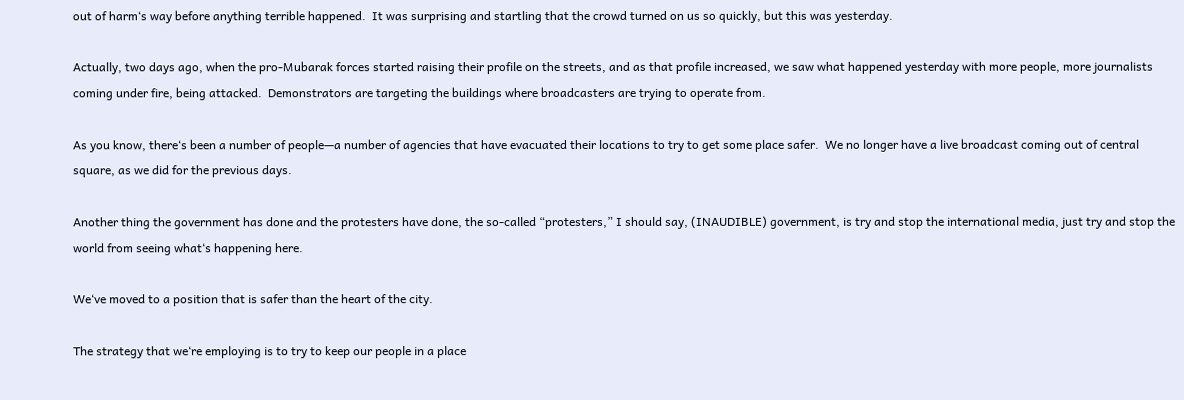out of harm‘s way before anything terrible happened.  It was surprising and startling that the crowd turned on us so quickly, but this was yesterday.

Actually, two days ago, when the pro-Mubarak forces started raising their profile on the streets, and as that profile increased, we saw what happened yesterday with more people, more journalists coming under fire, being attacked.  Demonstrators are targeting the buildings where broadcasters are trying to operate from.

As you know, there‘s been a number of people—a number of agencies that have evacuated their locations to try to get some place safer.  We no longer have a live broadcast coming out of central square, as we did for the previous days.

Another thing the government has done and the protesters have done, the so-called “protesters,” I should say, (INAUDIBLE) government, is try and stop the international media, just try and stop the world from seeing what‘s happening here.

We‘ve moved to a position that is safer than the heart of the city.

The strategy that we‘re employing is to try to keep our people in a place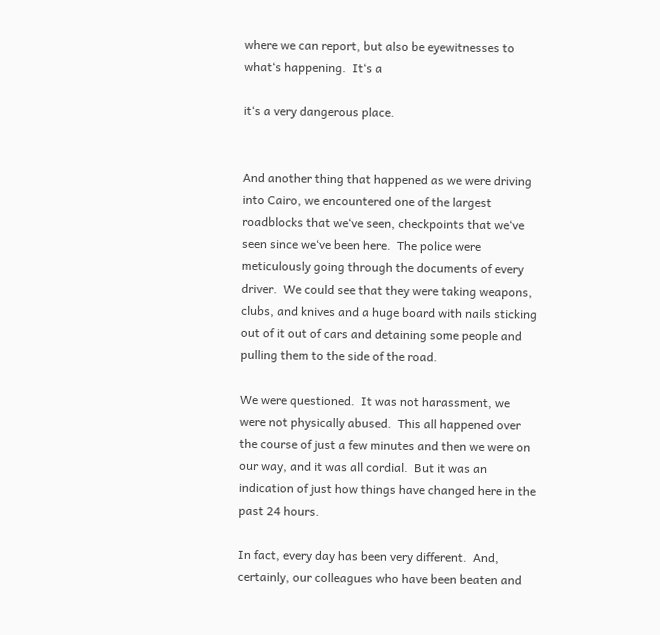where we can report, but also be eyewitnesses to what‘s happening.  It‘s a

it‘s a very dangerous place.


And another thing that happened as we were driving into Cairo, we encountered one of the largest roadblocks that we‘ve seen, checkpoints that we‘ve seen since we‘ve been here.  The police were meticulously going through the documents of every driver.  We could see that they were taking weapons, clubs, and knives and a huge board with nails sticking out of it out of cars and detaining some people and pulling them to the side of the road.

We were questioned.  It was not harassment, we were not physically abused.  This all happened over the course of just a few minutes and then we were on our way, and it was all cordial.  But it was an indication of just how things have changed here in the past 24 hours.

In fact, every day has been very different.  And, certainly, our colleagues who have been beaten and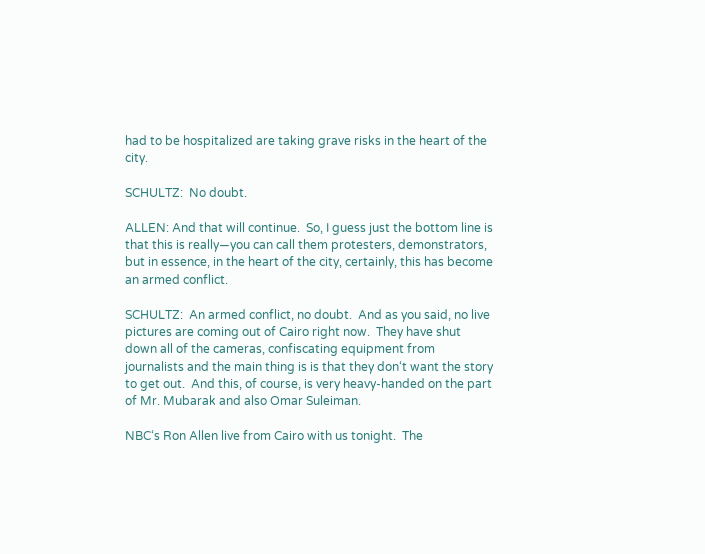had to be hospitalized are taking grave risks in the heart of the city.

SCHULTZ:  No doubt.

ALLEN: And that will continue.  So, I guess just the bottom line is that this is really—you can call them protesters, demonstrators, but in essence, in the heart of the city, certainly, this has become an armed conflict.

SCHULTZ:  An armed conflict, no doubt.  And as you said, no live pictures are coming out of Cairo right now.  They have shut down all of the cameras, confiscating equipment from journalists and the main thing is is that they don‘t want the story to get out.  And this, of course, is very heavy-handed on the part of Mr. Mubarak and also Omar Suleiman.

NBC‘s Ron Allen live from Cairo with us tonight.  The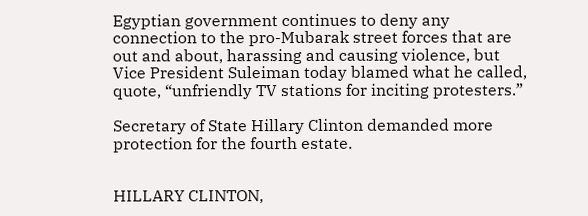Egyptian government continues to deny any connection to the pro-Mubarak street forces that are out and about, harassing and causing violence, but Vice President Suleiman today blamed what he called, quote, “unfriendly TV stations for inciting protesters.”

Secretary of State Hillary Clinton demanded more protection for the fourth estate.


HILLARY CLINTON,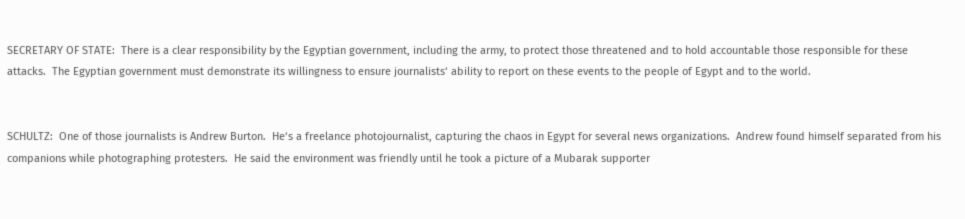SECRETARY OF STATE:  There is a clear responsibility by the Egyptian government, including the army, to protect those threatened and to hold accountable those responsible for these attacks.  The Egyptian government must demonstrate its willingness to ensure journalists‘ ability to report on these events to the people of Egypt and to the world.


SCHULTZ:  One of those journalists is Andrew Burton.  He‘s a freelance photojournalist, capturing the chaos in Egypt for several news organizations.  Andrew found himself separated from his companions while photographing protesters.  He said the environment was friendly until he took a picture of a Mubarak supporter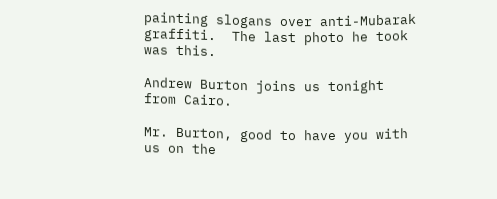painting slogans over anti-Mubarak graffiti.  The last photo he took was this.

Andrew Burton joins us tonight from Cairo.

Mr. Burton, good to have you with us on the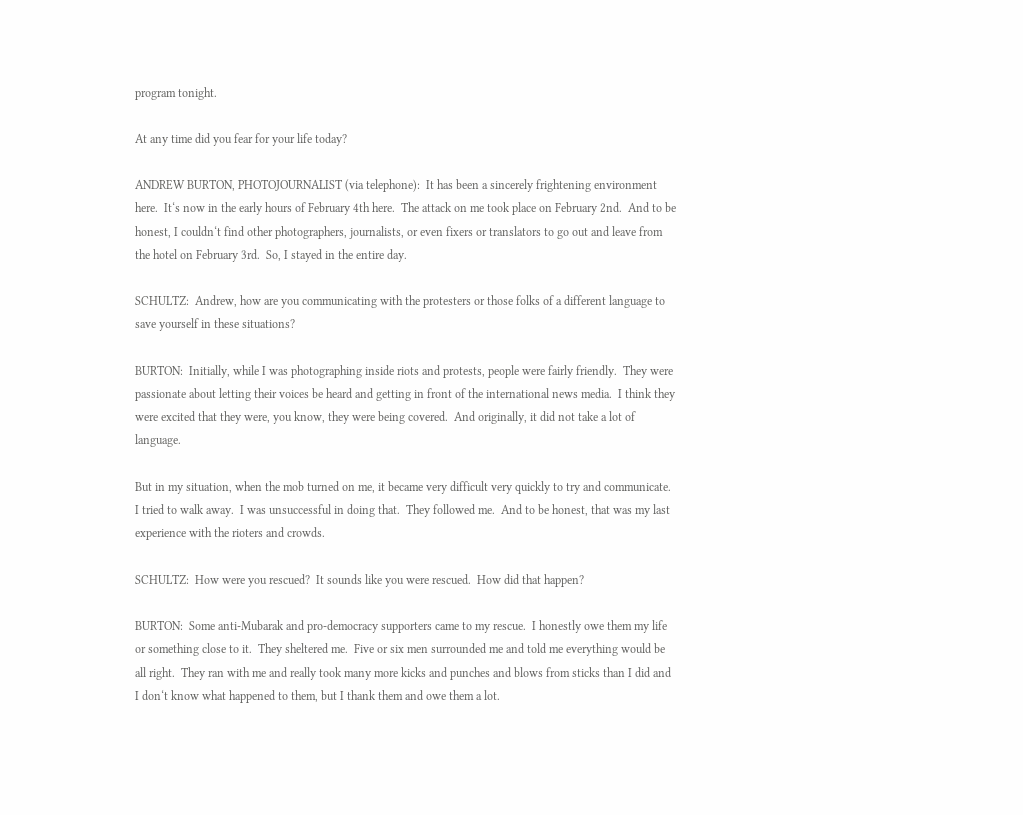program tonight.

At any time did you fear for your life today?

ANDREW BURTON, PHOTOJOURNALIST (via telephone):  It has been a sincerely frightening environment here.  It‘s now in the early hours of February 4th here.  The attack on me took place on February 2nd.  And to be honest, I couldn‘t find other photographers, journalists, or even fixers or translators to go out and leave from the hotel on February 3rd.  So, I stayed in the entire day.

SCHULTZ:  Andrew, how are you communicating with the protesters or those folks of a different language to save yourself in these situations?

BURTON:  Initially, while I was photographing inside riots and protests, people were fairly friendly.  They were passionate about letting their voices be heard and getting in front of the international news media.  I think they were excited that they were, you know, they were being covered.  And originally, it did not take a lot of language.

But in my situation, when the mob turned on me, it became very difficult very quickly to try and communicate.  I tried to walk away.  I was unsuccessful in doing that.  They followed me.  And to be honest, that was my last experience with the rioters and crowds.

SCHULTZ:  How were you rescued?  It sounds like you were rescued.  How did that happen?

BURTON:  Some anti-Mubarak and pro-democracy supporters came to my rescue.  I honestly owe them my life or something close to it.  They sheltered me.  Five or six men surrounded me and told me everything would be all right.  They ran with me and really took many more kicks and punches and blows from sticks than I did and I don‘t know what happened to them, but I thank them and owe them a lot.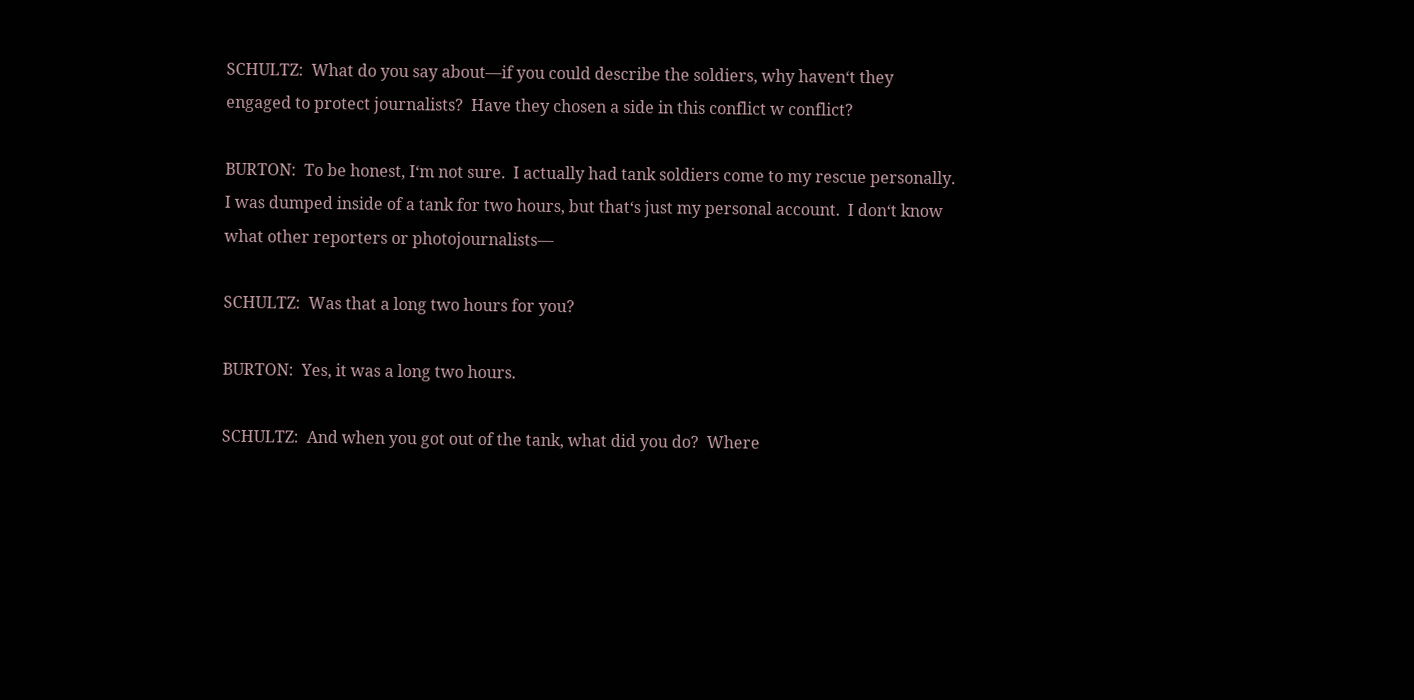SCHULTZ:  What do you say about—if you could describe the soldiers, why haven‘t they engaged to protect journalists?  Have they chosen a side in this conflict w conflict?

BURTON:  To be honest, I‘m not sure.  I actually had tank soldiers come to my rescue personally.  I was dumped inside of a tank for two hours, but that‘s just my personal account.  I don‘t know what other reporters or photojournalists—

SCHULTZ:  Was that a long two hours for you?

BURTON:  Yes, it was a long two hours.

SCHULTZ:  And when you got out of the tank, what did you do?  Where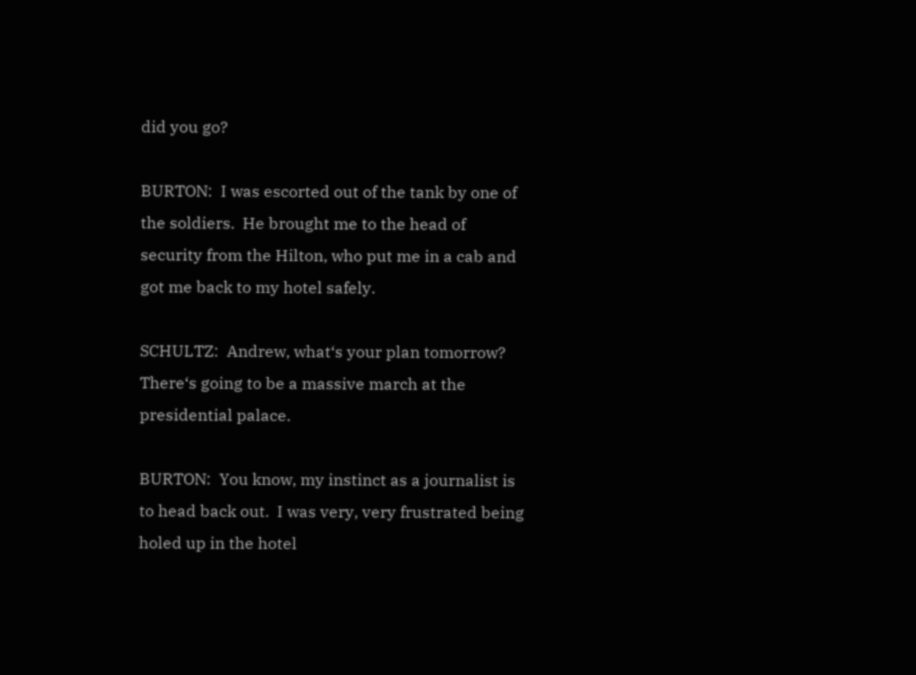did you go?

BURTON:  I was escorted out of the tank by one of the soldiers.  He brought me to the head of security from the Hilton, who put me in a cab and got me back to my hotel safely.

SCHULTZ:  Andrew, what‘s your plan tomorrow?  There‘s going to be a massive march at the presidential palace.

BURTON:  You know, my instinct as a journalist is to head back out.  I was very, very frustrated being holed up in the hotel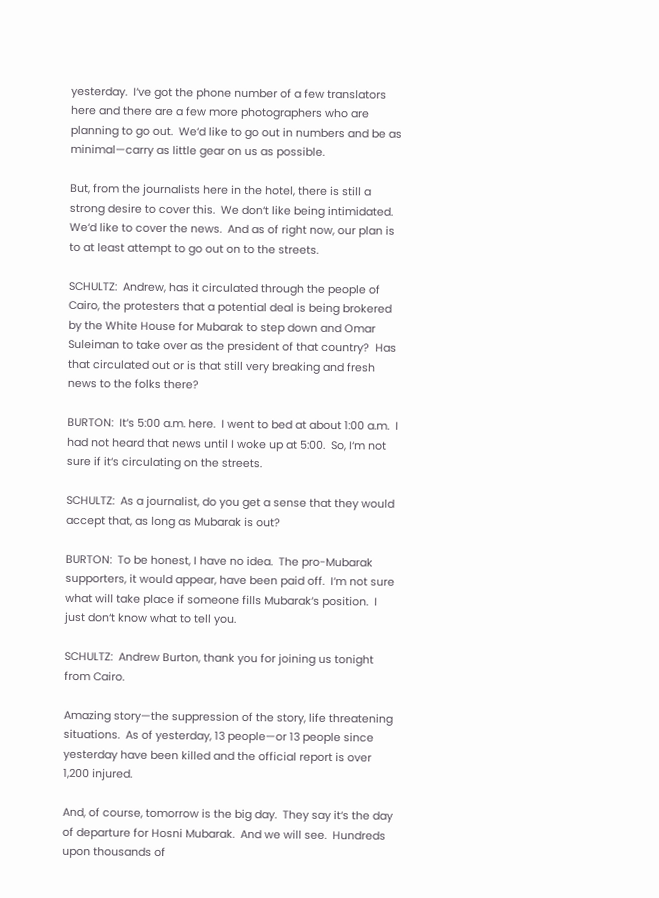yesterday.  I‘ve got the phone number of a few translators here and there are a few more photographers who are planning to go out.  We‘d like to go out in numbers and be as minimal—carry as little gear on us as possible.

But, from the journalists here in the hotel, there is still a strong desire to cover this.  We don‘t like being intimidated.  We‘d like to cover the news.  And as of right now, our plan is to at least attempt to go out on to the streets.

SCHULTZ:  Andrew, has it circulated through the people of Cairo, the protesters that a potential deal is being brokered by the White House for Mubarak to step down and Omar Suleiman to take over as the president of that country?  Has that circulated out or is that still very breaking and fresh news to the folks there?

BURTON:  It‘s 5:00 a.m. here.  I went to bed at about 1:00 a.m.  I had not heard that news until I woke up at 5:00.  So, I‘m not sure if it‘s circulating on the streets.

SCHULTZ:  As a journalist, do you get a sense that they would accept that, as long as Mubarak is out?

BURTON:  To be honest, I have no idea.  The pro-Mubarak supporters, it would appear, have been paid off.  I‘m not sure what will take place if someone fills Mubarak‘s position.  I just don‘t know what to tell you.

SCHULTZ:  Andrew Burton, thank you for joining us tonight from Cairo.

Amazing story—the suppression of the story, life threatening situations.  As of yesterday, 13 people—or 13 people since yesterday have been killed and the official report is over 1,200 injured.

And, of course, tomorrow is the big day.  They say it‘s the day of departure for Hosni Mubarak.  And we will see.  Hundreds upon thousands of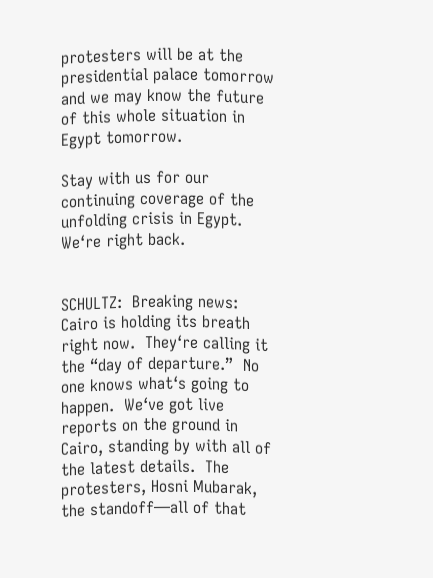protesters will be at the presidential palace tomorrow and we may know the future of this whole situation in Egypt tomorrow.

Stay with us for our continuing coverage of the unfolding crisis in Egypt.  We‘re right back.


SCHULTZ:  Breaking news: Cairo is holding its breath right now.  They‘re calling it the “day of departure.”  No one knows what‘s going to happen.  We‘ve got live reports on the ground in Cairo, standing by with all of the latest details.  The protesters, Hosni Mubarak, the standoff—all of that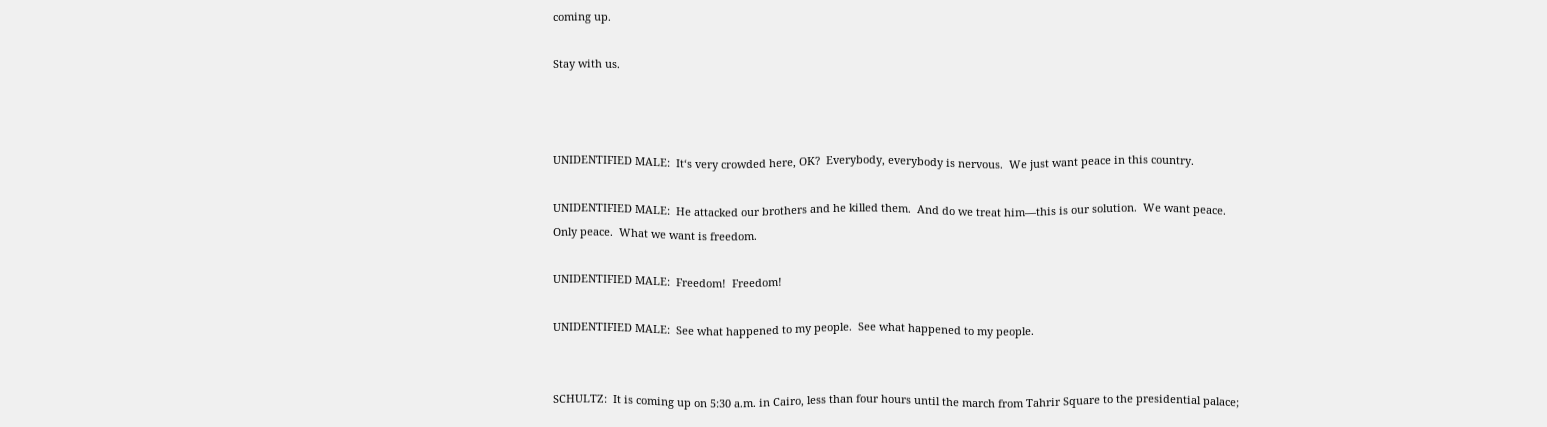coming up.

Stay with us.



UNIDENTIFIED MALE:  It‘s very crowded here, OK?  Everybody, everybody is nervous.  We just want peace in this country.

UNIDENTIFIED MALE:  He attacked our brothers and he killed them.  And do we treat him—this is our solution.  We want peace.  Only peace.  What we want is freedom.

UNIDENTIFIED MALE:  Freedom!  Freedom!

UNIDENTIFIED MALE:  See what happened to my people.  See what happened to my people.


SCHULTZ:  It is coming up on 5:30 a.m. in Cairo, less than four hours until the march from Tahrir Square to the presidential palace;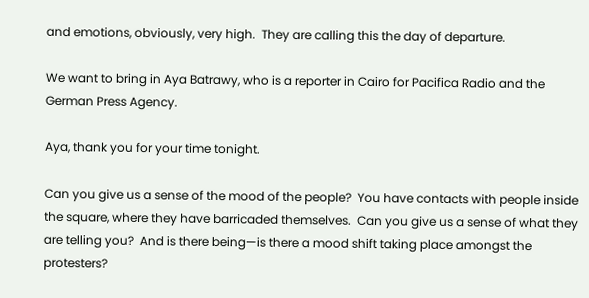and emotions, obviously, very high.  They are calling this the day of departure.

We want to bring in Aya Batrawy, who is a reporter in Cairo for Pacifica Radio and the German Press Agency.

Aya, thank you for your time tonight.

Can you give us a sense of the mood of the people?  You have contacts with people inside the square, where they have barricaded themselves.  Can you give us a sense of what they are telling you?  And is there being—is there a mood shift taking place amongst the protesters?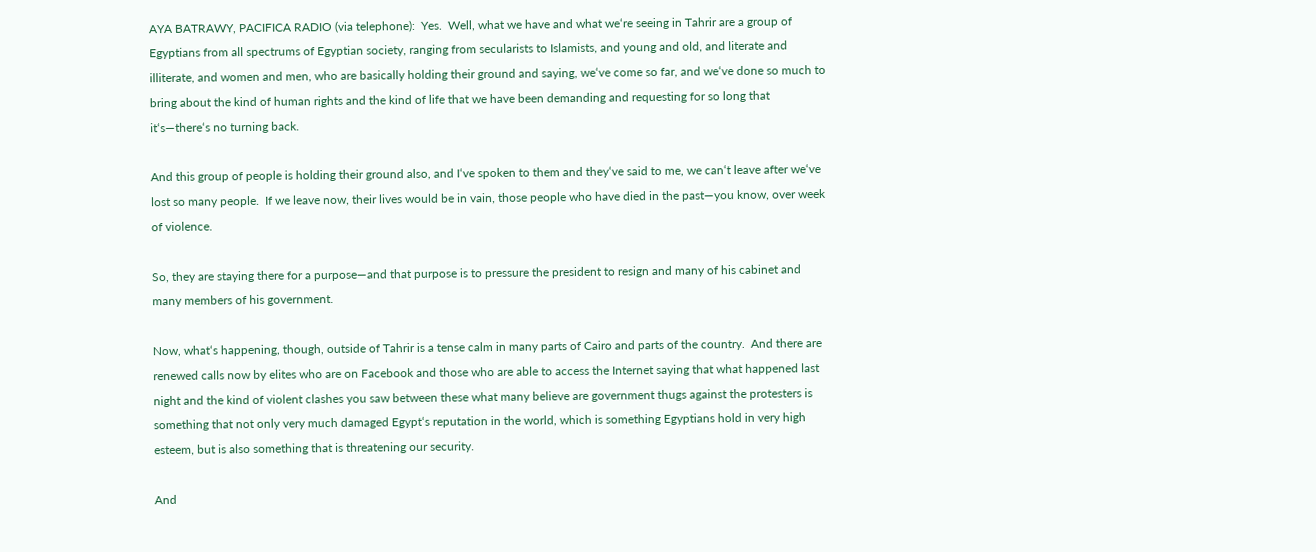AYA BATRAWY, PACIFICA RADIO (via telephone):  Yes.  Well, what we have and what we‘re seeing in Tahrir are a group of Egyptians from all spectrums of Egyptian society, ranging from secularists to Islamists, and young and old, and literate and illiterate, and women and men, who are basically holding their ground and saying, we‘ve come so far, and we‘ve done so much to bring about the kind of human rights and the kind of life that we have been demanding and requesting for so long that it‘s—there‘s no turning back.

And this group of people is holding their ground also, and I‘ve spoken to them and they‘ve said to me, we can‘t leave after we‘ve lost so many people.  If we leave now, their lives would be in vain, those people who have died in the past—you know, over week of violence.

So, they are staying there for a purpose—and that purpose is to pressure the president to resign and many of his cabinet and many members of his government.

Now, what‘s happening, though, outside of Tahrir is a tense calm in many parts of Cairo and parts of the country.  And there are renewed calls now by elites who are on Facebook and those who are able to access the Internet saying that what happened last night and the kind of violent clashes you saw between these what many believe are government thugs against the protesters is something that not only very much damaged Egypt‘s reputation in the world, which is something Egyptians hold in very high esteem, but is also something that is threatening our security.

And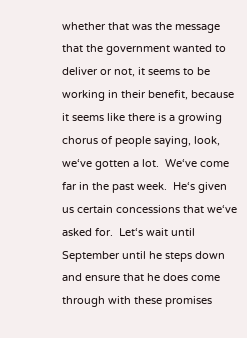whether that was the message that the government wanted to deliver or not, it seems to be working in their benefit, because it seems like there is a growing chorus of people saying, look, we‘ve gotten a lot.  We‘ve come far in the past week.  He‘s given us certain concessions that we‘ve asked for.  Let‘s wait until September until he steps down and ensure that he does come through with these promises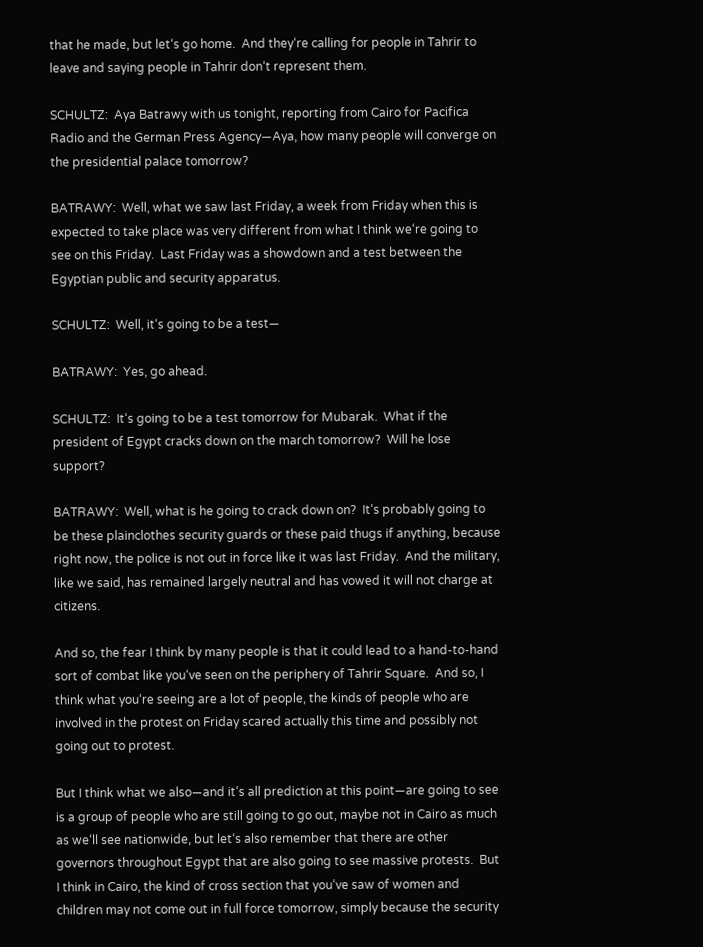that he made, but let‘s go home.  And they‘re calling for people in Tahrir to leave and saying people in Tahrir don‘t represent them.

SCHULTZ:  Aya Batrawy with us tonight, reporting from Cairo for Pacifica Radio and the German Press Agency—Aya, how many people will converge on the presidential palace tomorrow?

BATRAWY:  Well, what we saw last Friday, a week from Friday when this is expected to take place was very different from what I think we‘re going to see on this Friday.  Last Friday was a showdown and a test between the Egyptian public and security apparatus.

SCHULTZ:  Well, it‘s going to be a test—

BATRAWY:  Yes, go ahead.

SCHULTZ:  It‘s going to be a test tomorrow for Mubarak.  What if the president of Egypt cracks down on the march tomorrow?  Will he lose support?

BATRAWY:  Well, what is he going to crack down on?  It‘s probably going to be these plainclothes security guards or these paid thugs if anything, because right now, the police is not out in force like it was last Friday.  And the military, like we said, has remained largely neutral and has vowed it will not charge at citizens.

And so, the fear I think by many people is that it could lead to a hand-to-hand sort of combat like you‘ve seen on the periphery of Tahrir Square.  And so, I think what you‘re seeing are a lot of people, the kinds of people who are involved in the protest on Friday scared actually this time and possibly not going out to protest.

But I think what we also—and it‘s all prediction at this point—are going to see is a group of people who are still going to go out, maybe not in Cairo as much as we‘ll see nationwide, but let‘s also remember that there are other governors throughout Egypt that are also going to see massive protests.  But I think in Cairo, the kind of cross section that you‘ve saw of women and children may not come out in full force tomorrow, simply because the security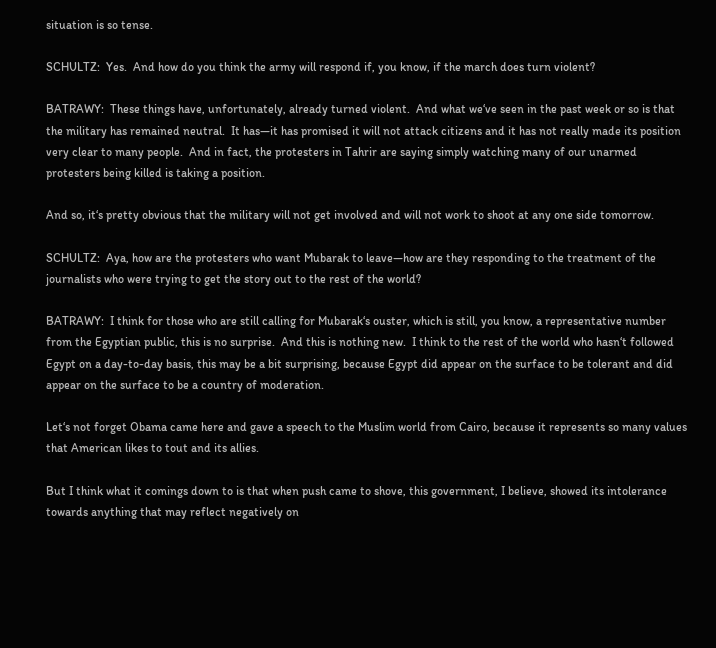situation is so tense.

SCHULTZ:  Yes.  And how do you think the army will respond if, you know, if the march does turn violent?

BATRAWY:  These things have, unfortunately, already turned violent.  And what we‘ve seen in the past week or so is that the military has remained neutral.  It has—it has promised it will not attack citizens and it has not really made its position very clear to many people.  And in fact, the protesters in Tahrir are saying simply watching many of our unarmed protesters being killed is taking a position.

And so, it‘s pretty obvious that the military will not get involved and will not work to shoot at any one side tomorrow.

SCHULTZ:  Aya, how are the protesters who want Mubarak to leave—how are they responding to the treatment of the journalists who were trying to get the story out to the rest of the world?

BATRAWY:  I think for those who are still calling for Mubarak‘s ouster, which is still, you know, a representative number from the Egyptian public, this is no surprise.  And this is nothing new.  I think to the rest of the world who hasn‘t followed Egypt on a day-to-day basis, this may be a bit surprising, because Egypt did appear on the surface to be tolerant and did appear on the surface to be a country of moderation.

Let‘s not forget Obama came here and gave a speech to the Muslim world from Cairo, because it represents so many values that American likes to tout and its allies.

But I think what it comings down to is that when push came to shove, this government, I believe, showed its intolerance towards anything that may reflect negatively on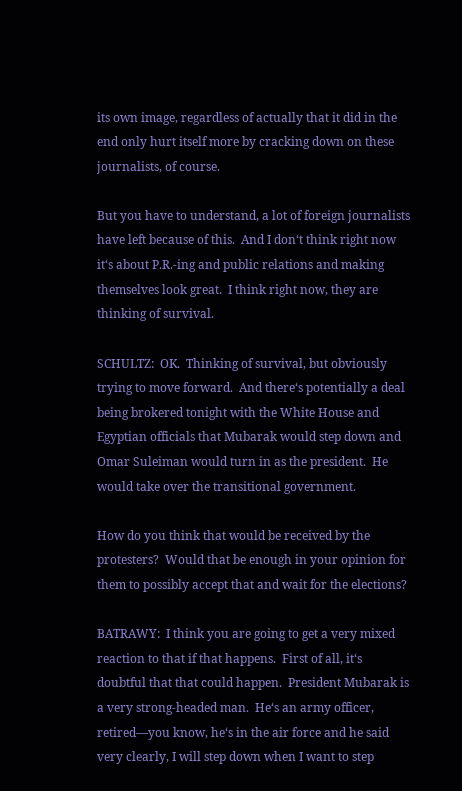its own image, regardless of actually that it did in the end only hurt itself more by cracking down on these journalists, of course.

But you have to understand, a lot of foreign journalists have left because of this.  And I don‘t think right now it‘s about P.R.-ing and public relations and making themselves look great.  I think right now, they are thinking of survival.

SCHULTZ:  OK.  Thinking of survival, but obviously trying to move forward.  And there‘s potentially a deal being brokered tonight with the White House and Egyptian officials that Mubarak would step down and Omar Suleiman would turn in as the president.  He would take over the transitional government.

How do you think that would be received by the protesters?  Would that be enough in your opinion for them to possibly accept that and wait for the elections?

BATRAWY:  I think you are going to get a very mixed reaction to that if that happens.  First of all, it‘s doubtful that that could happen.  President Mubarak is a very strong-headed man.  He‘s an army officer, retired—you know, he‘s in the air force and he said very clearly, I will step down when I want to step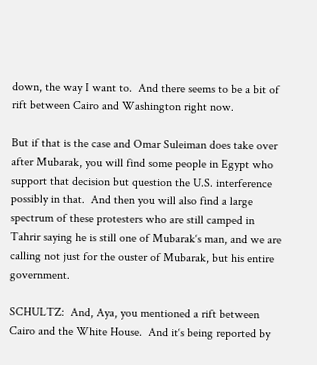down, the way I want to.  And there seems to be a bit of rift between Cairo and Washington right now.

But if that is the case and Omar Suleiman does take over after Mubarak, you will find some people in Egypt who support that decision but question the U.S. interference possibly in that.  And then you will also find a large spectrum of these protesters who are still camped in Tahrir saying he is still one of Mubarak‘s man, and we are calling not just for the ouster of Mubarak, but his entire government.

SCHULTZ:  And, Aya, you mentioned a rift between Cairo and the White House.  And it‘s being reported by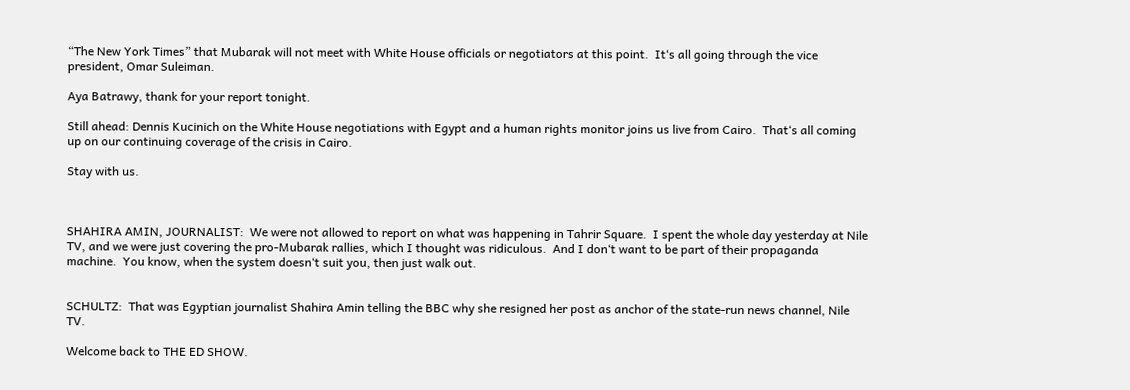“The New York Times” that Mubarak will not meet with White House officials or negotiators at this point.  It‘s all going through the vice president, Omar Suleiman.

Aya Batrawy, thank for your report tonight.

Still ahead: Dennis Kucinich on the White House negotiations with Egypt and a human rights monitor joins us live from Cairo.  That‘s all coming up on our continuing coverage of the crisis in Cairo.

Stay with us.



SHAHIRA AMIN, JOURNALIST:  We were not allowed to report on what was happening in Tahrir Square.  I spent the whole day yesterday at Nile TV, and we were just covering the pro-Mubarak rallies, which I thought was ridiculous.  And I don‘t want to be part of their propaganda machine.  You know, when the system doesn‘t suit you, then just walk out.


SCHULTZ:  That was Egyptian journalist Shahira Amin telling the BBC why she resigned her post as anchor of the state-run news channel, Nile TV.

Welcome back to THE ED SHOW.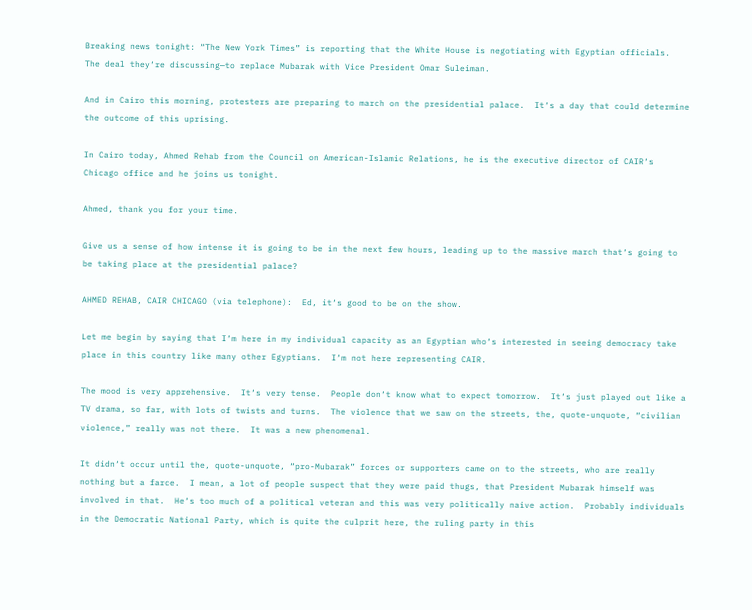Breaking news tonight: “The New York Times” is reporting that the White House is negotiating with Egyptian officials.  The deal they‘re discussing—to replace Mubarak with Vice President Omar Suleiman.

And in Cairo this morning, protesters are preparing to march on the presidential palace.  It‘s a day that could determine the outcome of this uprising.

In Cairo today, Ahmed Rehab from the Council on American-Islamic Relations, he is the executive director of CAIR‘s Chicago office and he joins us tonight.

Ahmed, thank you for your time.

Give us a sense of how intense it is going to be in the next few hours, leading up to the massive march that‘s going to be taking place at the presidential palace?

AHMED REHAB, CAIR CHICAGO (via telephone):  Ed, it‘s good to be on the show.

Let me begin by saying that I‘m here in my individual capacity as an Egyptian who‘s interested in seeing democracy take place in this country like many other Egyptians.  I‘m not here representing CAIR.

The mood is very apprehensive.  It‘s very tense.  People don‘t know what to expect tomorrow.  It‘s just played out like a TV drama, so far, with lots of twists and turns.  The violence that we saw on the streets, the, quote-unquote, “civilian violence,” really was not there.  It was a new phenomenal.

It didn‘t occur until the, quote-unquote, “pro-Mubarak” forces or supporters came on to the streets, who are really nothing but a farce.  I mean, a lot of people suspect that they were paid thugs, that President Mubarak himself was involved in that.  He‘s too much of a political veteran and this was very politically naive action.  Probably individuals in the Democratic National Party, which is quite the culprit here, the ruling party in this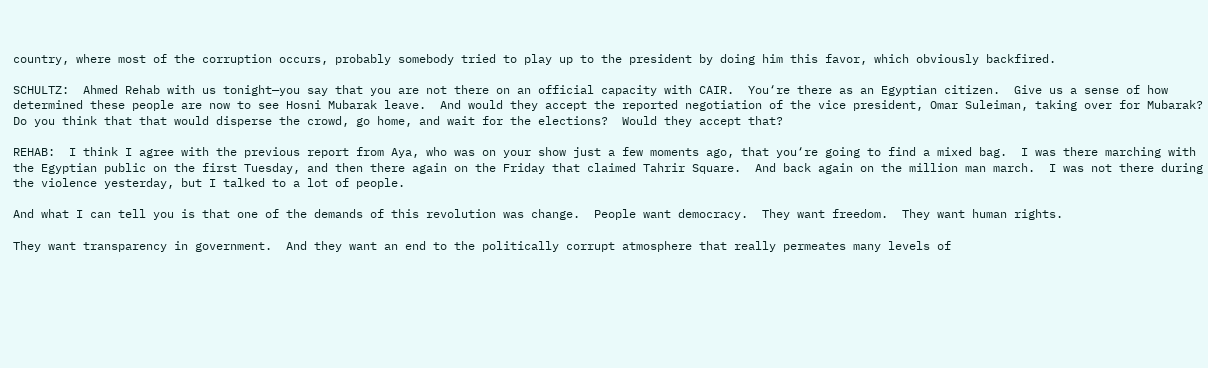country, where most of the corruption occurs, probably somebody tried to play up to the president by doing him this favor, which obviously backfired.

SCHULTZ:  Ahmed Rehab with us tonight—you say that you are not there on an official capacity with CAIR.  You‘re there as an Egyptian citizen.  Give us a sense of how determined these people are now to see Hosni Mubarak leave.  And would they accept the reported negotiation of the vice president, Omar Suleiman, taking over for Mubarak?  Do you think that that would disperse the crowd, go home, and wait for the elections?  Would they accept that?

REHAB:  I think I agree with the previous report from Aya, who was on your show just a few moments ago, that you‘re going to find a mixed bag.  I was there marching with the Egyptian public on the first Tuesday, and then there again on the Friday that claimed Tahrir Square.  And back again on the million man march.  I was not there during the violence yesterday, but I talked to a lot of people.

And what I can tell you is that one of the demands of this revolution was change.  People want democracy.  They want freedom.  They want human rights.

They want transparency in government.  And they want an end to the politically corrupt atmosphere that really permeates many levels of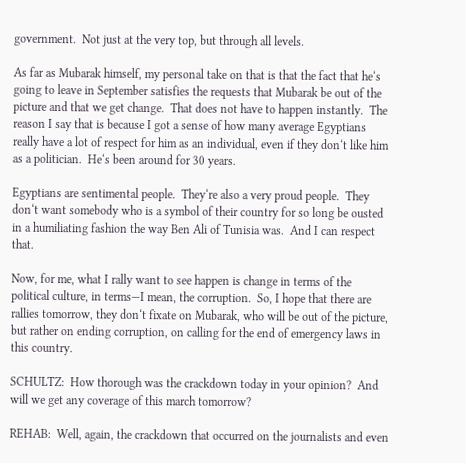government.  Not just at the very top, but through all levels.

As far as Mubarak himself, my personal take on that is that the fact that he‘s going to leave in September satisfies the requests that Mubarak be out of the picture and that we get change.  That does not have to happen instantly.  The reason I say that is because I got a sense of how many average Egyptians really have a lot of respect for him as an individual, even if they don‘t like him as a politician.  He‘s been around for 30 years.

Egyptians are sentimental people.  They‘re also a very proud people.  They don‘t want somebody who is a symbol of their country for so long be ousted in a humiliating fashion the way Ben Ali of Tunisia was.  And I can respect that.

Now, for me, what I rally want to see happen is change in terms of the political culture, in terms—I mean, the corruption.  So, I hope that there are rallies tomorrow, they don‘t fixate on Mubarak, who will be out of the picture, but rather on ending corruption, on calling for the end of emergency laws in this country.

SCHULTZ:  How thorough was the crackdown today in your opinion?  And will we get any coverage of this march tomorrow?

REHAB:  Well, again, the crackdown that occurred on the journalists and even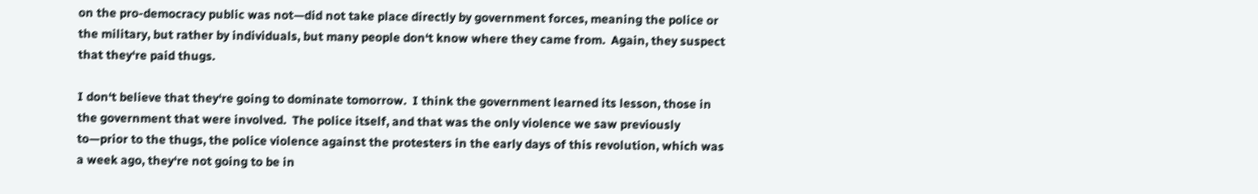on the pro-democracy public was not—did not take place directly by government forces, meaning the police or the military, but rather by individuals, but many people don‘t know where they came from.  Again, they suspect that they‘re paid thugs.

I don‘t believe that they‘re going to dominate tomorrow.  I think the government learned its lesson, those in the government that were involved.  The police itself, and that was the only violence we saw previously to—prior to the thugs, the police violence against the protesters in the early days of this revolution, which was a week ago, they‘re not going to be in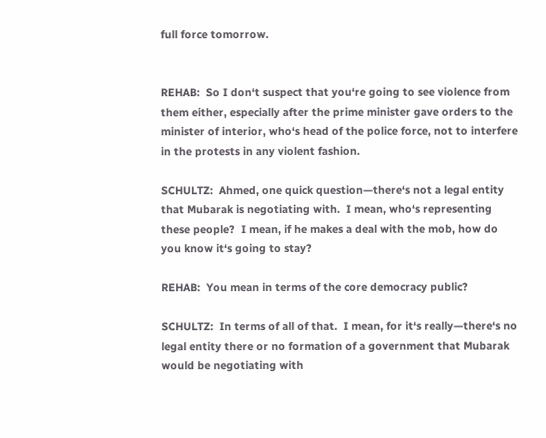full force tomorrow.


REHAB:  So I don‘t suspect that you‘re going to see violence from them either, especially after the prime minister gave orders to the minister of interior, who‘s head of the police force, not to interfere in the protests in any violent fashion.

SCHULTZ:  Ahmed, one quick question—there‘s not a legal entity that Mubarak is negotiating with.  I mean, who‘s representing these people?  I mean, if he makes a deal with the mob, how do you know it‘s going to stay?

REHAB:  You mean in terms of the core democracy public?

SCHULTZ:  In terms of all of that.  I mean, for it‘s really—there‘s no legal entity there or no formation of a government that Mubarak would be negotiating with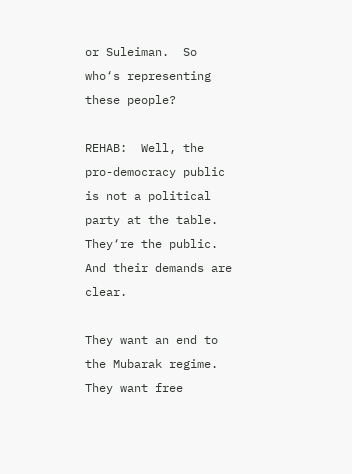or Suleiman.  So who‘s representing these people?

REHAB:  Well, the pro-democracy public is not a political party at the table.  They‘re the public.  And their demands are clear.

They want an end to the Mubarak regime.  They want free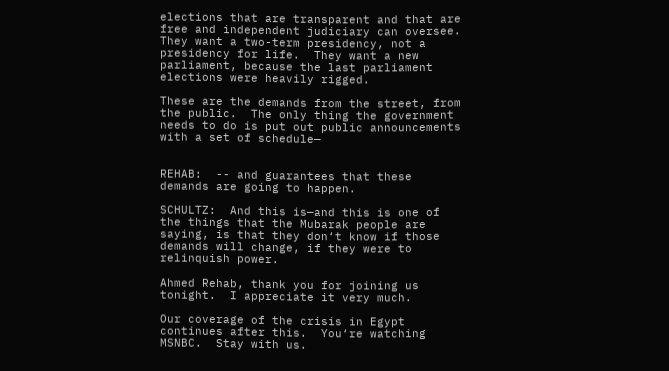elections that are transparent and that are free and independent judiciary can oversee.  They want a two-term presidency, not a presidency for life.  They want a new parliament, because the last parliament elections were heavily rigged.

These are the demands from the street, from the public.  The only thing the government needs to do is put out public announcements with a set of schedule—


REHAB:  -- and guarantees that these demands are going to happen.

SCHULTZ:  And this is—and this is one of the things that the Mubarak people are saying, is that they don‘t know if those demands will change, if they were to relinquish power.

Ahmed Rehab, thank you for joining us tonight.  I appreciate it very much.

Our coverage of the crisis in Egypt continues after this.  You‘re watching MSNBC.  Stay with us.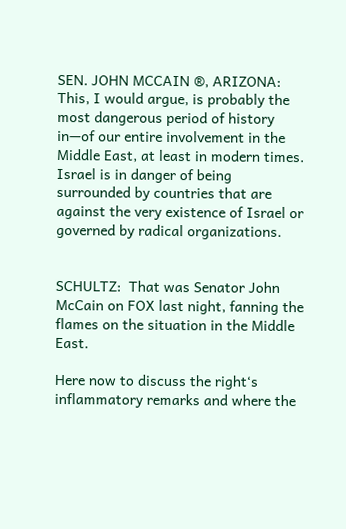SEN. JOHN MCCAIN ®, ARIZONA:  This, I would argue, is probably the most dangerous period of history in—of our entire involvement in the Middle East, at least in modern times.  Israel is in danger of being surrounded by countries that are against the very existence of Israel or governed by radical organizations.


SCHULTZ:  That was Senator John McCain on FOX last night, fanning the flames on the situation in the Middle East.

Here now to discuss the right‘s inflammatory remarks and where the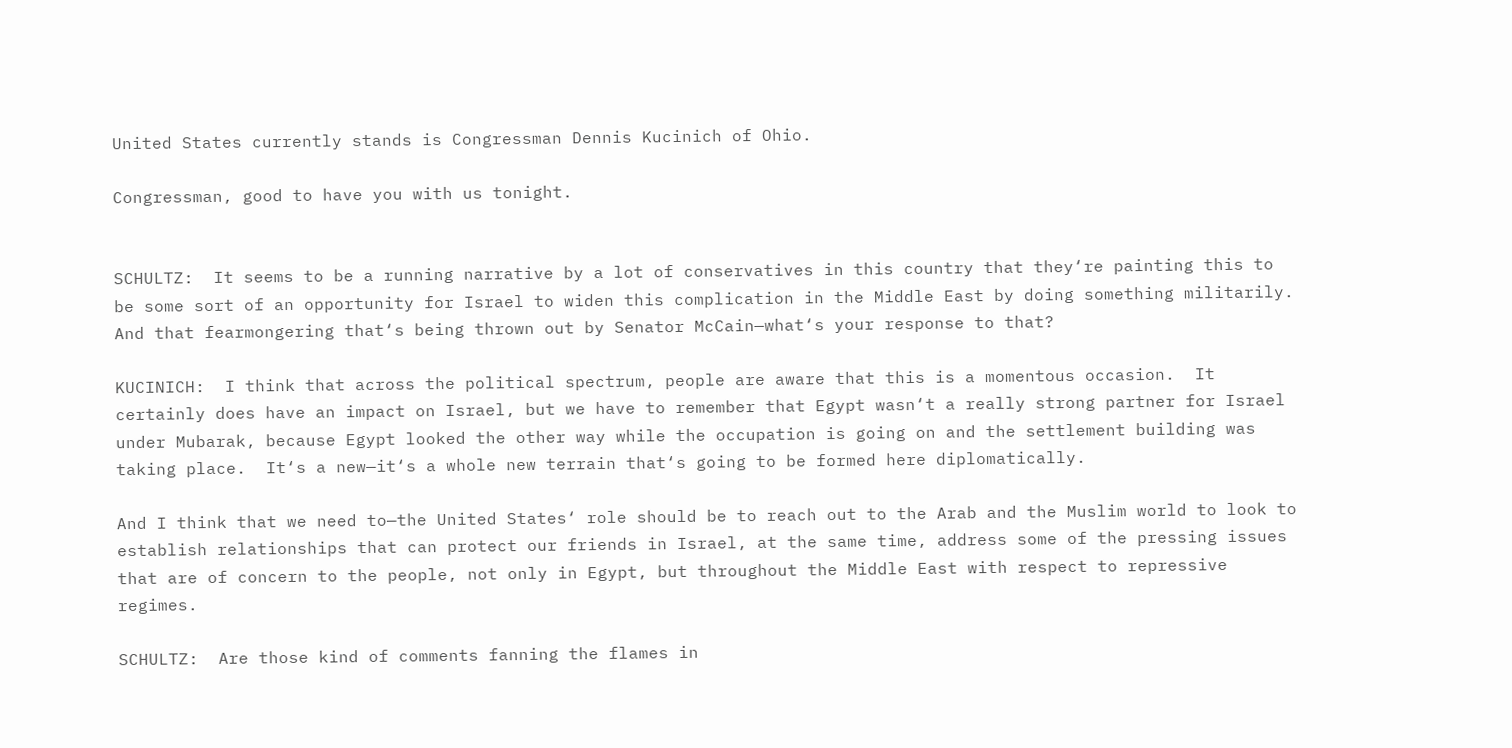United States currently stands is Congressman Dennis Kucinich of Ohio.

Congressman, good to have you with us tonight.


SCHULTZ:  It seems to be a running narrative by a lot of conservatives in this country that they‘re painting this to be some sort of an opportunity for Israel to widen this complication in the Middle East by doing something militarily.  And that fearmongering that‘s being thrown out by Senator McCain—what‘s your response to that?

KUCINICH:  I think that across the political spectrum, people are aware that this is a momentous occasion.  It certainly does have an impact on Israel, but we have to remember that Egypt wasn‘t a really strong partner for Israel under Mubarak, because Egypt looked the other way while the occupation is going on and the settlement building was taking place.  It‘s a new—it‘s a whole new terrain that‘s going to be formed here diplomatically.

And I think that we need to—the United States‘ role should be to reach out to the Arab and the Muslim world to look to establish relationships that can protect our friends in Israel, at the same time, address some of the pressing issues that are of concern to the people, not only in Egypt, but throughout the Middle East with respect to repressive regimes.

SCHULTZ:  Are those kind of comments fanning the flames in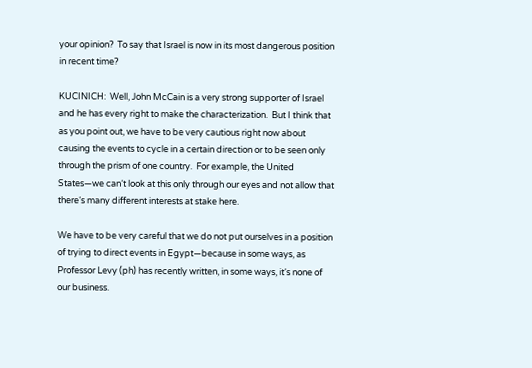your opinion?  To say that Israel is now in its most dangerous position in recent time?

KUCINICH:  Well, John McCain is a very strong supporter of Israel and he has every right to make the characterization.  But I think that as you point out, we have to be very cautious right now about causing the events to cycle in a certain direction or to be seen only through the prism of one country.  For example, the United States—we can‘t look at this only through our eyes and not allow that there‘s many different interests at stake here.

We have to be very careful that we do not put ourselves in a position of trying to direct events in Egypt—because in some ways, as Professor Levy (ph) has recently written, in some ways, it‘s none of our business.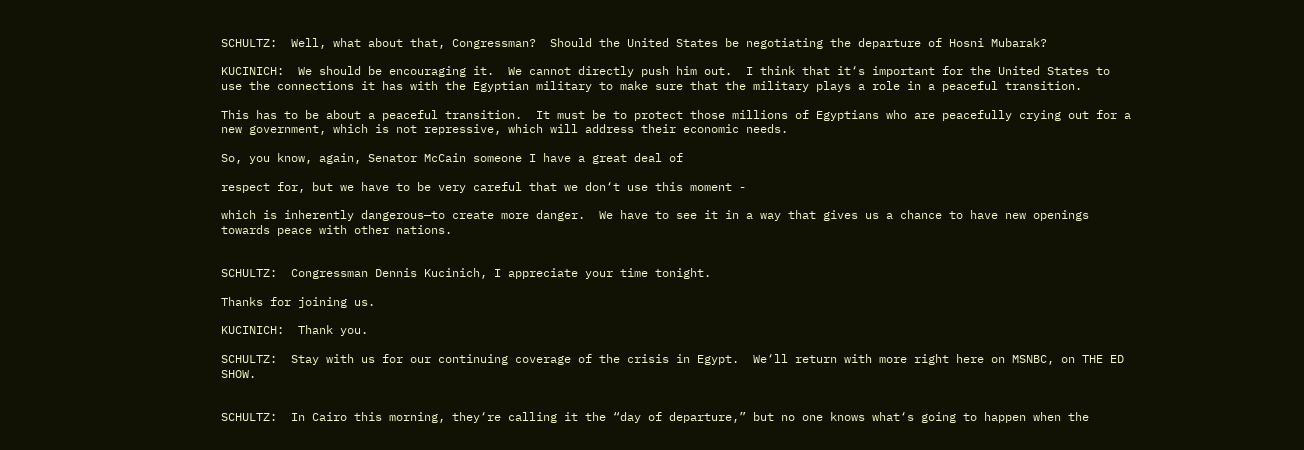SCHULTZ:  Well, what about that, Congressman?  Should the United States be negotiating the departure of Hosni Mubarak?

KUCINICH:  We should be encouraging it.  We cannot directly push him out.  I think that it‘s important for the United States to use the connections it has with the Egyptian military to make sure that the military plays a role in a peaceful transition.

This has to be about a peaceful transition.  It must be to protect those millions of Egyptians who are peacefully crying out for a new government, which is not repressive, which will address their economic needs.

So, you know, again, Senator McCain someone I have a great deal of

respect for, but we have to be very careful that we don‘t use this moment -

which is inherently dangerous—to create more danger.  We have to see it in a way that gives us a chance to have new openings towards peace with other nations.


SCHULTZ:  Congressman Dennis Kucinich, I appreciate your time tonight.

Thanks for joining us.

KUCINICH:  Thank you.

SCHULTZ:  Stay with us for our continuing coverage of the crisis in Egypt.  We‘ll return with more right here on MSNBC, on THE ED SHOW.


SCHULTZ:  In Cairo this morning, they‘re calling it the “day of departure,” but no one knows what‘s going to happen when the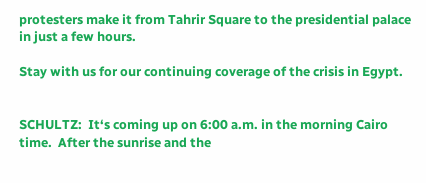protesters make it from Tahrir Square to the presidential palace in just a few hours.

Stay with us for our continuing coverage of the crisis in Egypt.


SCHULTZ:  It‘s coming up on 6:00 a.m. in the morning Cairo time.  After the sunrise and the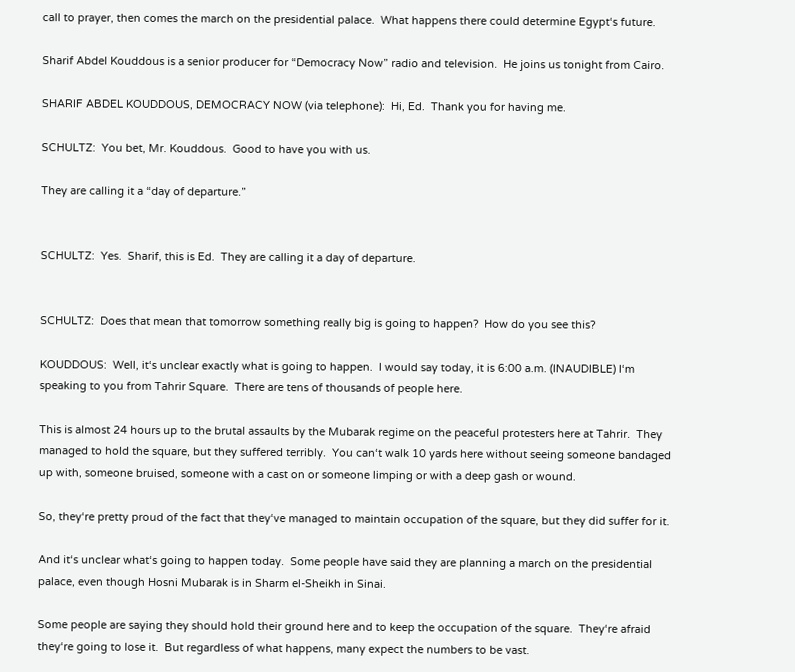call to prayer, then comes the march on the presidential palace.  What happens there could determine Egypt‘s future.

Sharif Abdel Kouddous is a senior producer for “Democracy Now” radio and television.  He joins us tonight from Cairo.

SHARIF ABDEL KOUDDOUS, DEMOCRACY NOW (via telephone):  Hi, Ed.  Thank you for having me.

SCHULTZ:  You bet, Mr. Kouddous.  Good to have you with us.

They are calling it a “day of departure.”


SCHULTZ:  Yes.  Sharif, this is Ed.  They are calling it a day of departure.


SCHULTZ:  Does that mean that tomorrow something really big is going to happen?  How do you see this?

KOUDDOUS:  Well, it‘s unclear exactly what is going to happen.  I would say today, it is 6:00 a.m. (INAUDIBLE) I‘m speaking to you from Tahrir Square.  There are tens of thousands of people here.

This is almost 24 hours up to the brutal assaults by the Mubarak regime on the peaceful protesters here at Tahrir.  They managed to hold the square, but they suffered terribly.  You can‘t walk 10 yards here without seeing someone bandaged up with, someone bruised, someone with a cast on or someone limping or with a deep gash or wound.

So, they‘re pretty proud of the fact that they‘ve managed to maintain occupation of the square, but they did suffer for it.

And it‘s unclear what‘s going to happen today.  Some people have said they are planning a march on the presidential palace, even though Hosni Mubarak is in Sharm el-Sheikh in Sinai.

Some people are saying they should hold their ground here and to keep the occupation of the square.  They‘re afraid they‘re going to lose it.  But regardless of what happens, many expect the numbers to be vast.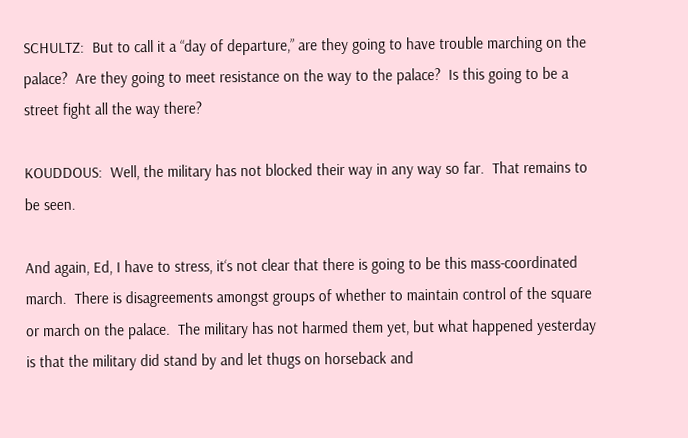SCHULTZ:  But to call it a “day of departure,” are they going to have trouble marching on the palace?  Are they going to meet resistance on the way to the palace?  Is this going to be a street fight all the way there?

KOUDDOUS:  Well, the military has not blocked their way in any way so far.  That remains to be seen.

And again, Ed, I have to stress, it‘s not clear that there is going to be this mass-coordinated march.  There is disagreements amongst groups of whether to maintain control of the square or march on the palace.  The military has not harmed them yet, but what happened yesterday is that the military did stand by and let thugs on horseback and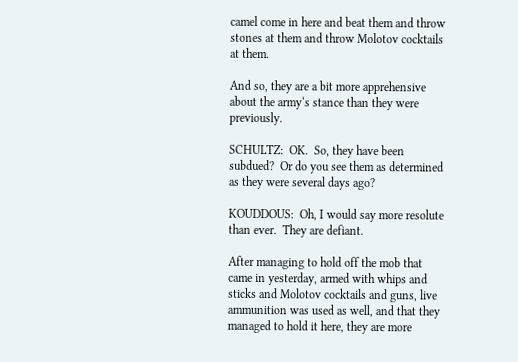camel come in here and beat them and throw stones at them and throw Molotov cocktails at them.

And so, they are a bit more apprehensive about the army‘s stance than they were previously.

SCHULTZ:  OK.  So, they have been subdued?  Or do you see them as determined as they were several days ago?

KOUDDOUS:  Oh, I would say more resolute than ever.  They are defiant.

After managing to hold off the mob that came in yesterday, armed with whips and sticks and Molotov cocktails and guns, live ammunition was used as well, and that they managed to hold it here, they are more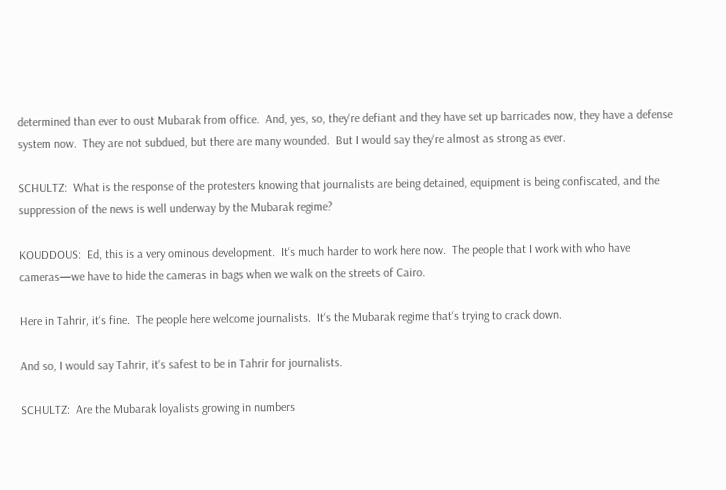determined than ever to oust Mubarak from office.  And, yes, so, they‘re defiant and they have set up barricades now, they have a defense system now.  They are not subdued, but there are many wounded.  But I would say they‘re almost as strong as ever.

SCHULTZ:  What is the response of the protesters knowing that journalists are being detained, equipment is being confiscated, and the suppression of the news is well underway by the Mubarak regime?

KOUDDOUS:  Ed, this is a very ominous development.  It‘s much harder to work here now.  The people that I work with who have cameras—we have to hide the cameras in bags when we walk on the streets of Cairo.

Here in Tahrir, it‘s fine.  The people here welcome journalists.  It‘s the Mubarak regime that‘s trying to crack down.

And so, I would say Tahrir, it‘s safest to be in Tahrir for journalists.

SCHULTZ:  Are the Mubarak loyalists growing in numbers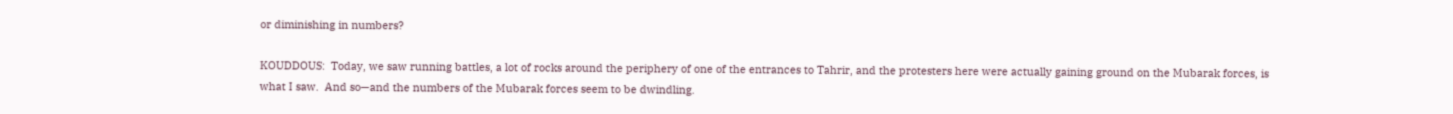or diminishing in numbers?

KOUDDOUS:  Today, we saw running battles, a lot of rocks around the periphery of one of the entrances to Tahrir, and the protesters here were actually gaining ground on the Mubarak forces, is what I saw.  And so—and the numbers of the Mubarak forces seem to be dwindling.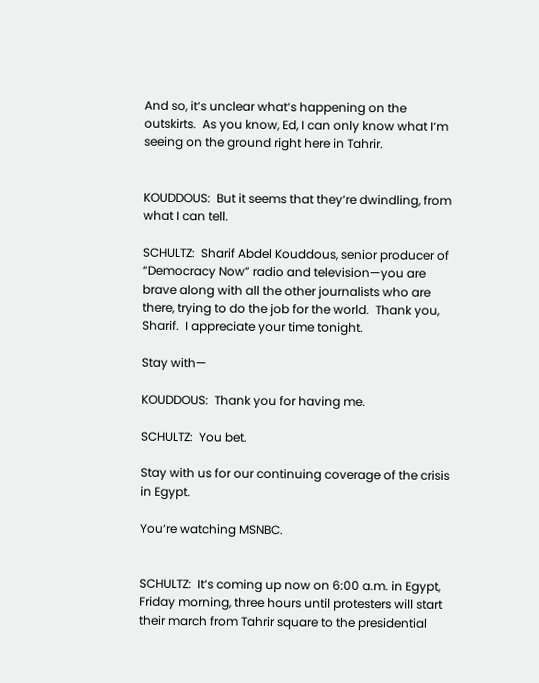And so, it‘s unclear what‘s happening on the outskirts.  As you know, Ed, I can only know what I‘m seeing on the ground right here in Tahrir.


KOUDDOUS:  But it seems that they‘re dwindling, from what I can tell.

SCHULTZ:  Sharif Abdel Kouddous, senior producer of “Democracy Now” radio and television—you are brave along with all the other journalists who are there, trying to do the job for the world.  Thank you, Sharif.  I appreciate your time tonight.

Stay with—

KOUDDOUS:  Thank you for having me.

SCHULTZ:  You bet.

Stay with us for our continuing coverage of the crisis in Egypt.

You‘re watching MSNBC.


SCHULTZ:  It‘s coming up now on 6:00 a.m. in Egypt, Friday morning, three hours until protesters will start their march from Tahrir square to the presidential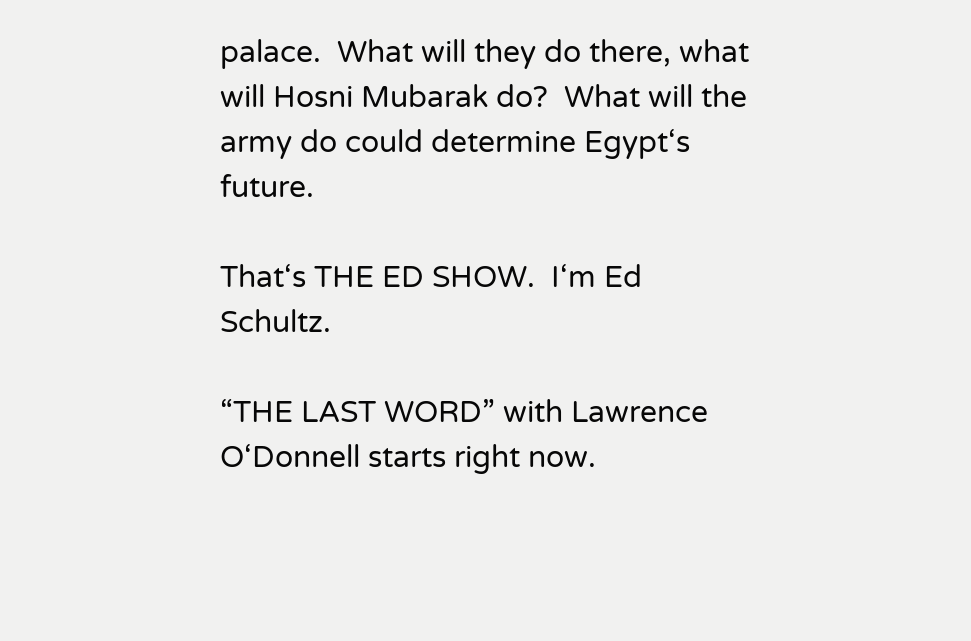palace.  What will they do there, what will Hosni Mubarak do?  What will the army do could determine Egypt‘s future.

That‘s THE ED SHOW.  I‘m Ed Schultz.

“THE LAST WORD” with Lawrence O‘Donnell starts right now.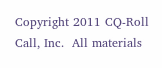Copyright 2011 CQ-Roll Call, Inc.  All materials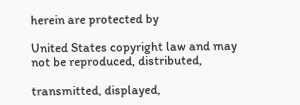herein are protected by

United States copyright law and may not be reproduced, distributed,

transmitted, displayed,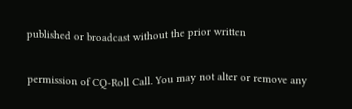published or broadcast without the prior written

permission of CQ-Roll Call. You may not alter or remove any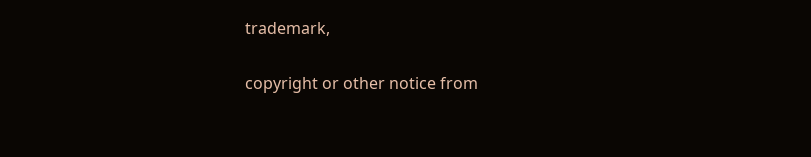trademark,

copyright or other notice from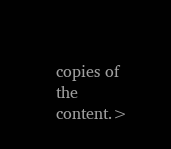copies of the content.>